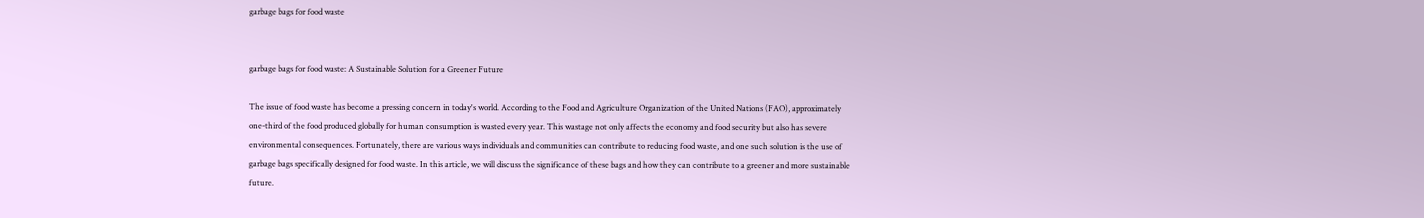garbage bags for food waste


garbage bags for food waste: A Sustainable Solution for a Greener Future

The issue of food waste has become a pressing concern in today's world. According to the Food and Agriculture Organization of the United Nations (FAO), approximately one-third of the food produced globally for human consumption is wasted every year. This wastage not only affects the economy and food security but also has severe environmental consequences. Fortunately, there are various ways individuals and communities can contribute to reducing food waste, and one such solution is the use of garbage bags specifically designed for food waste. In this article, we will discuss the significance of these bags and how they can contribute to a greener and more sustainable future.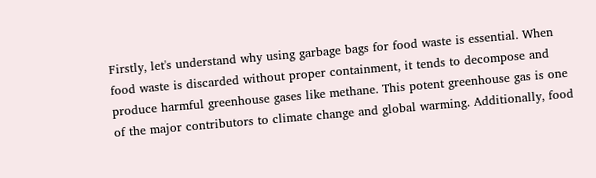Firstly, let's understand why using garbage bags for food waste is essential. When food waste is discarded without proper containment, it tends to decompose and produce harmful greenhouse gases like methane. This potent greenhouse gas is one of the major contributors to climate change and global warming. Additionally, food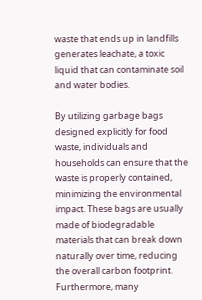waste that ends up in landfills generates leachate, a toxic liquid that can contaminate soil and water bodies.

By utilizing garbage bags designed explicitly for food waste, individuals and households can ensure that the waste is properly contained, minimizing the environmental impact. These bags are usually made of biodegradable materials that can break down naturally over time, reducing the overall carbon footprint. Furthermore, many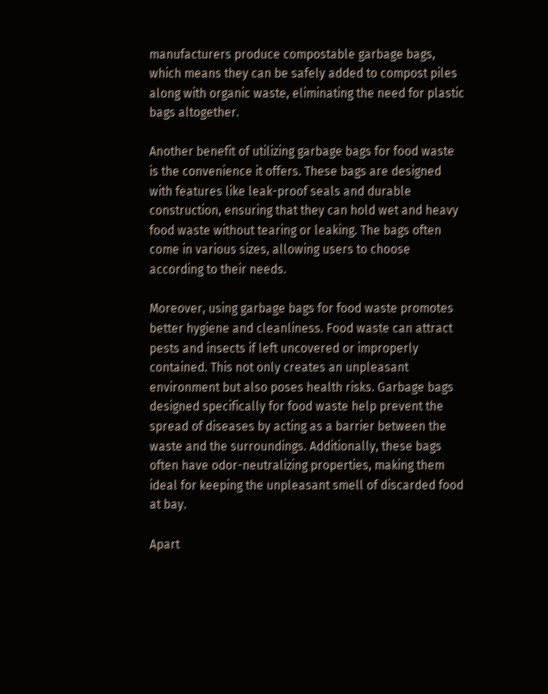manufacturers produce compostable garbage bags, which means they can be safely added to compost piles along with organic waste, eliminating the need for plastic bags altogether.

Another benefit of utilizing garbage bags for food waste is the convenience it offers. These bags are designed with features like leak-proof seals and durable construction, ensuring that they can hold wet and heavy food waste without tearing or leaking. The bags often come in various sizes, allowing users to choose according to their needs.

Moreover, using garbage bags for food waste promotes better hygiene and cleanliness. Food waste can attract pests and insects if left uncovered or improperly contained. This not only creates an unpleasant environment but also poses health risks. Garbage bags designed specifically for food waste help prevent the spread of diseases by acting as a barrier between the waste and the surroundings. Additionally, these bags often have odor-neutralizing properties, making them ideal for keeping the unpleasant smell of discarded food at bay.

Apart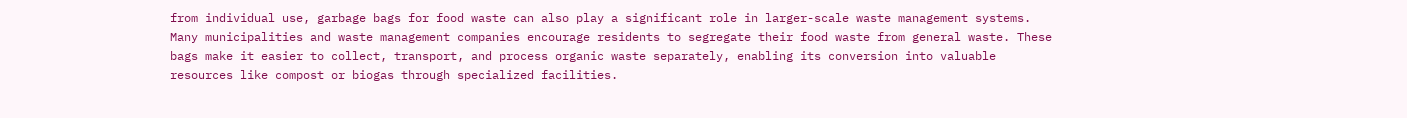from individual use, garbage bags for food waste can also play a significant role in larger-scale waste management systems. Many municipalities and waste management companies encourage residents to segregate their food waste from general waste. These bags make it easier to collect, transport, and process organic waste separately, enabling its conversion into valuable resources like compost or biogas through specialized facilities.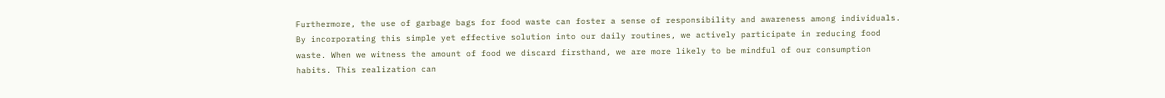Furthermore, the use of garbage bags for food waste can foster a sense of responsibility and awareness among individuals. By incorporating this simple yet effective solution into our daily routines, we actively participate in reducing food waste. When we witness the amount of food we discard firsthand, we are more likely to be mindful of our consumption habits. This realization can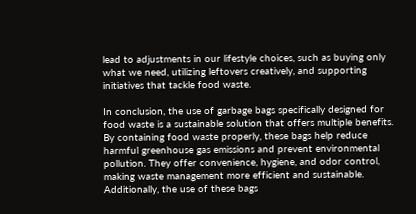lead to adjustments in our lifestyle choices, such as buying only what we need, utilizing leftovers creatively, and supporting initiatives that tackle food waste.

In conclusion, the use of garbage bags specifically designed for food waste is a sustainable solution that offers multiple benefits. By containing food waste properly, these bags help reduce harmful greenhouse gas emissions and prevent environmental pollution. They offer convenience, hygiene, and odor control, making waste management more efficient and sustainable. Additionally, the use of these bags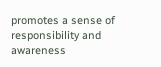promotes a sense of responsibility and awareness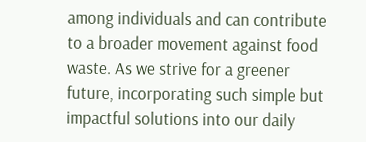among individuals and can contribute to a broader movement against food waste. As we strive for a greener future, incorporating such simple but impactful solutions into our daily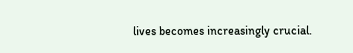lives becomes increasingly crucial.